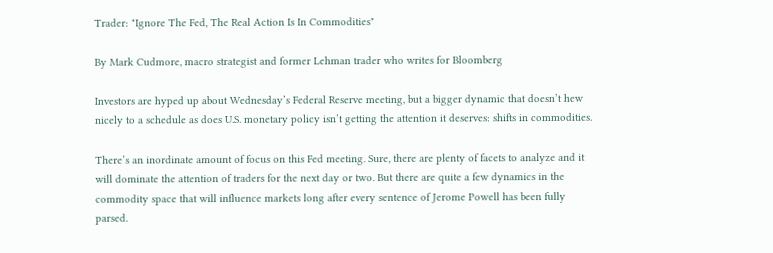Trader: "Ignore The Fed, The Real Action Is In Commodities"

By Mark Cudmore, macro strategist and former Lehman trader who writes for Bloomberg

Investors are hyped up about Wednesday’s Federal Reserve meeting, but a bigger dynamic that doesn’t hew nicely to a schedule as does U.S. monetary policy isn’t getting the attention it deserves: shifts in commodities.

There’s an inordinate amount of focus on this Fed meeting. Sure, there are plenty of facets to analyze and it will dominate the attention of traders for the next day or two. But there are quite a few dynamics in the commodity space that will influence markets long after every sentence of Jerome Powell has been fully parsed.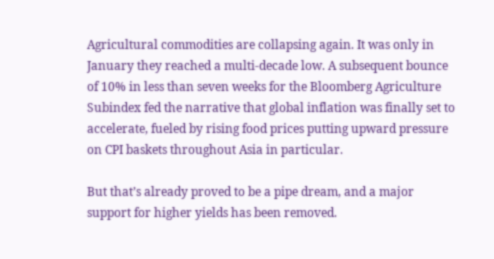Agricultural commodities are collapsing again. It was only in January they reached a multi-decade low. A subsequent bounce of 10% in less than seven weeks for the Bloomberg Agriculture Subindex fed the narrative that global inflation was finally set to accelerate, fueled by rising food prices putting upward pressure on CPI baskets throughout Asia in particular.

But that’s already proved to be a pipe dream, and a major support for higher yields has been removed.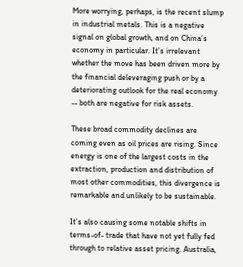More worrying, perhaps, is the recent slump in industrial metals. This is a negative signal on global growth, and on China’s economy in particular. It’s irrelevant whether the move has been driven more by the financial deleveraging push or by a deteriorating outlook for the real economy -- both are negative for risk assets.

These broad commodity declines are coming even as oil prices are rising. Since energy is one of the largest costs in the extraction, production and distribution of most other commodities, this divergence is remarkable and unlikely to be sustainable.

It’s also causing some notable shifts in terms-of- trade that have not yet fully fed through to relative asset pricing. Australia,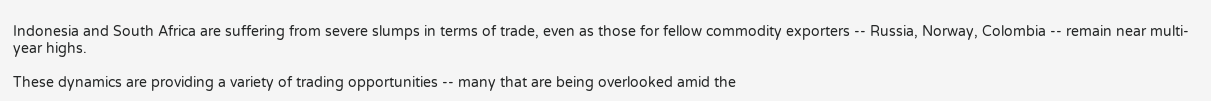Indonesia and South Africa are suffering from severe slumps in terms of trade, even as those for fellow commodity exporters -- Russia, Norway, Colombia -- remain near multi-year highs.

These dynamics are providing a variety of trading opportunities -- many that are being overlooked amid the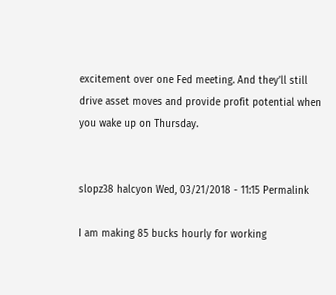excitement over one Fed meeting. And they’ll still drive asset moves and provide profit potential when you wake up on Thursday.


slopz38 halcyon Wed, 03/21/2018 - 11:15 Permalink

I am making 85 bucks hourly for working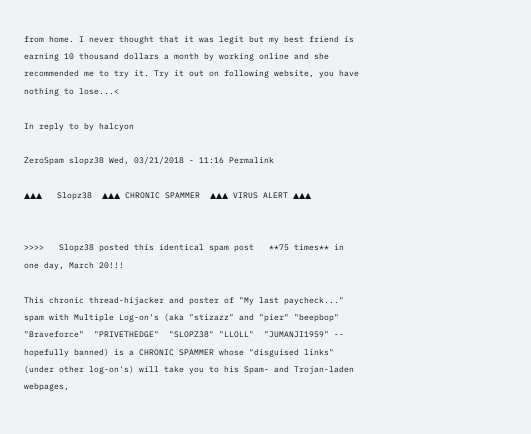from home. I never thought that it was legit but my best friend is earning 10 thousand dollars a month by working online and she recommended me to try it. Try it out on following website, you have nothing to lose...<

In reply to by halcyon

ZeroSpam slopz38 Wed, 03/21/2018 - 11:16 Permalink

▲▲▲   Slopz38  ▲▲▲ CHRONIC SPAMMER  ▲▲▲ VIRUS ALERT ▲▲▲


>>>>   Slopz38 posted this identical spam post   **75 times** in one day, March 20!!!

This chronic thread-hijacker and poster of "My last paycheck..." spam with Multiple Log-on's (aka "stizazz" and "pier" "beepbop"  "Braveforce"  "PRIVETHEDGE"  "SLOPZ38" "LLOLL"  "JUMANJI1959" -- hopefully banned) is a CHRONIC SPAMMER whose "disguised links" (under other log-on's) will take you to his Spam- and Trojan-laden webpages,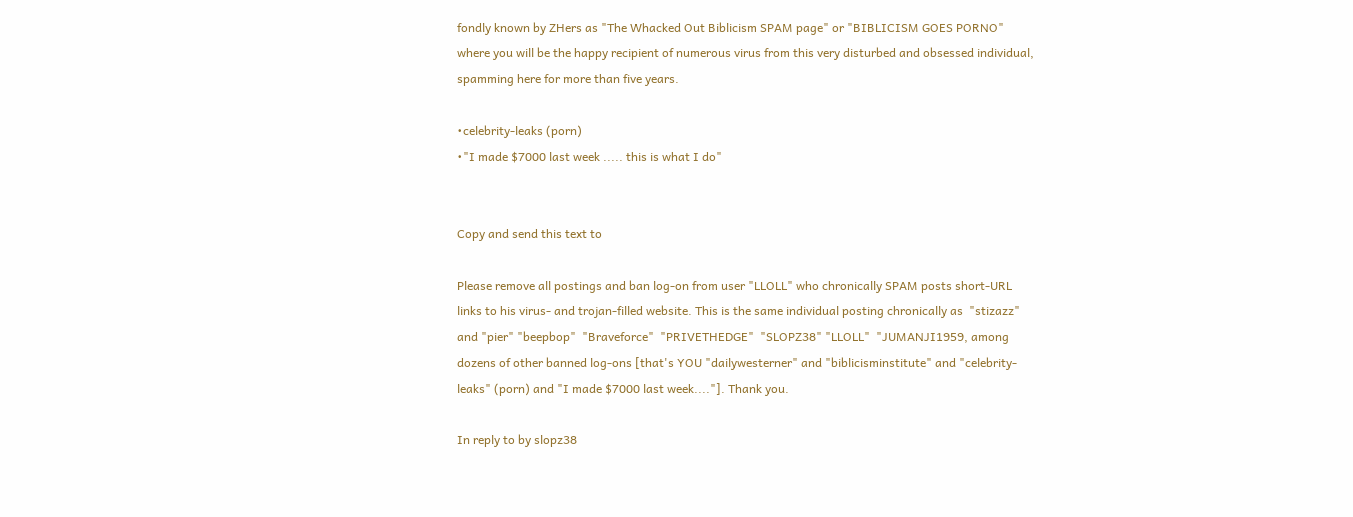fondly known by ZHers as "The Whacked Out Biblicism SPAM page" or "BIBLICISM GOES PORNO" where you will be the happy recipient of numerous virus from this very disturbed and obsessed individual, spamming here for more than five years.

•celebrity-leaks (porn)
•"I made $7000 last week ..... this is what I do"


Copy and send this text to

Please remove all postings and ban log-on from user "LLOLL" who chronically SPAM posts short-URL links to his virus- and trojan-filled website. This is the same individual posting chronically as  "stizazz" and "pier" "beepbop"  "Braveforce"  "PRIVETHEDGE"  "SLOPZ38" "LLOLL"  "JUMANJI1959, among dozens of other banned log-ons [that's YOU "dailywesterner" and "biblicisminstitute" and "celebrity-leaks" (porn) and "I made $7000 last week...."]. Thank you.

In reply to by slopz38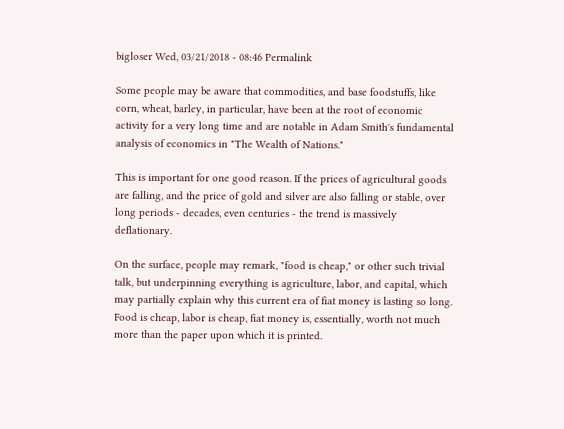bigloser Wed, 03/21/2018 - 08:46 Permalink

Some people may be aware that commodities, and base foodstuffs, like corn, wheat, barley, in particular, have been at the root of economic activity for a very long time and are notable in Adam Smith's fundamental analysis of economics in "The Wealth of Nations."

This is important for one good reason. If the prices of agricultural goods are falling, and the price of gold and silver are also falling or stable, over long periods - decades, even centuries - the trend is massively deflationary.

On the surface, people may remark, "food is cheap," or other such trivial talk, but underpinning everything is agriculture, labor, and capital, which may partially explain why this current era of fiat money is lasting so long. Food is cheap, labor is cheap, fiat money is, essentially, worth not much more than the paper upon which it is printed.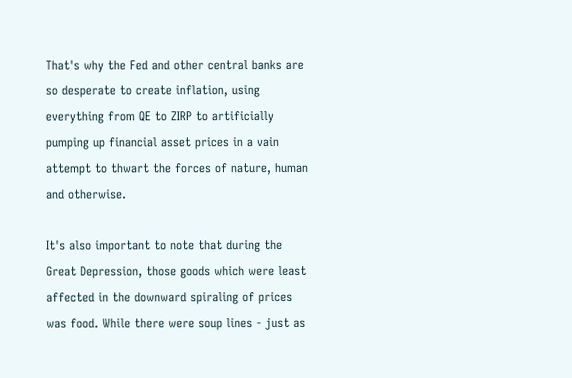That's why the Fed and other central banks are so desperate to create inflation, using everything from QE to ZIRP to artificially pumping up financial asset prices in a vain attempt to thwart the forces of nature, human and otherwise.

It's also important to note that during the Great Depression, those goods which were least affected in the downward spiraling of prices was food. While there were soup lines - just as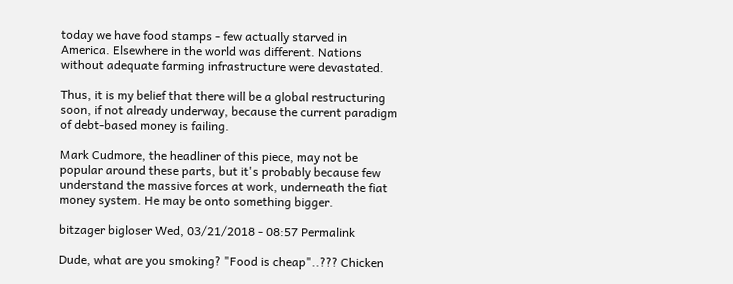today we have food stamps - few actually starved in America. Elsewhere in the world was different. Nations without adequate farming infrastructure were devastated.

Thus, it is my belief that there will be a global restructuring soon, if not already underway, because the current paradigm of debt-based money is failing.

Mark Cudmore, the headliner of this piece, may not be popular around these parts, but it's probably because few understand the massive forces at work, underneath the fiat money system. He may be onto something bigger.

bitzager bigloser Wed, 03/21/2018 - 08:57 Permalink

Dude, what are you smoking? "Food is cheap"..??? Chicken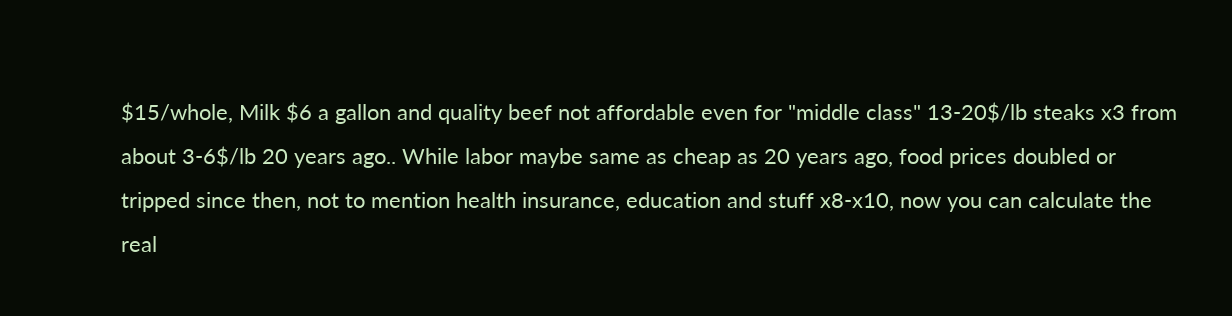$15/whole, Milk $6 a gallon and quality beef not affordable even for "middle class" 13-20$/lb steaks x3 from about 3-6$/lb 20 years ago.. While labor maybe same as cheap as 20 years ago, food prices doubled or tripped since then, not to mention health insurance, education and stuff x8-x10, now you can calculate the real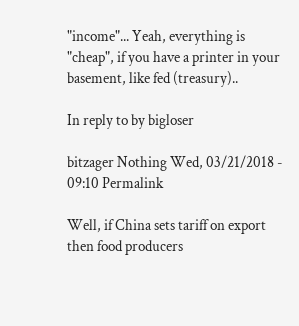"income"... Yeah, everything is "cheap", if you have a printer in your basement, like fed (treasury)..

In reply to by bigloser

bitzager Nothing Wed, 03/21/2018 - 09:10 Permalink

Well, if China sets tariff on export then food producers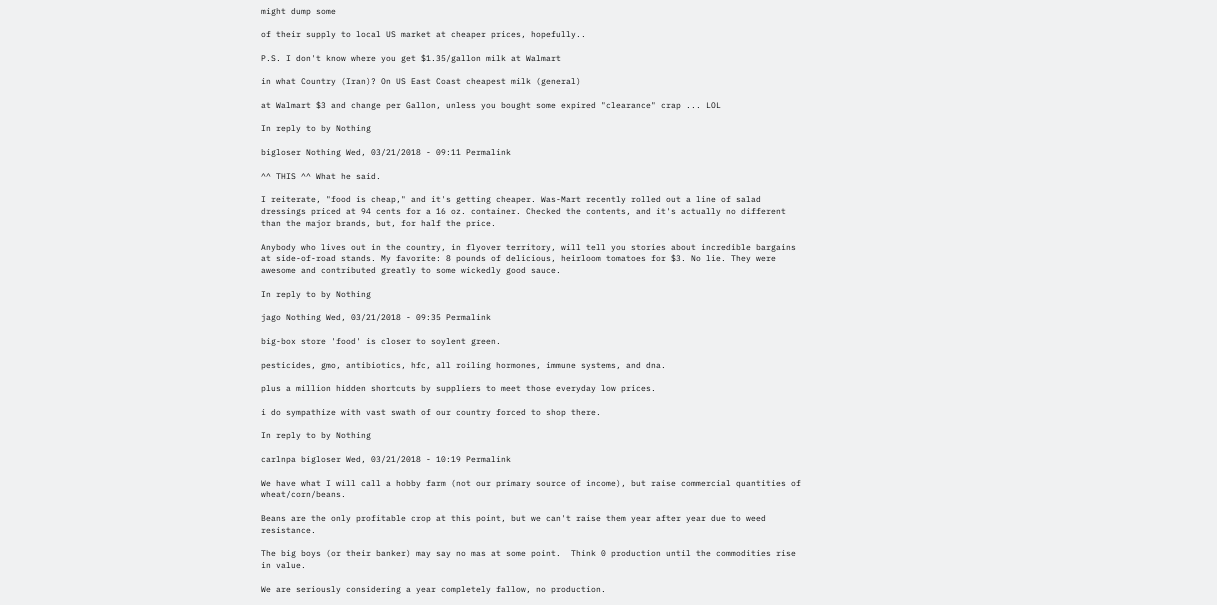might dump some

of their supply to local US market at cheaper prices, hopefully..

P.S. I don't know where you get $1.35/gallon milk at Walmart

in what Country (Iran)? On US East Coast cheapest milk (general)

at Walmart $3 and change per Gallon, unless you bought some expired "clearance" crap ... LOL

In reply to by Nothing

bigloser Nothing Wed, 03/21/2018 - 09:11 Permalink

^^ THIS ^^ What he said.

I reiterate, "food is cheap," and it's getting cheaper. Was-Mart recently rolled out a line of salad dressings priced at 94 cents for a 16 oz. container. Checked the contents, and it's actually no different than the major brands, but, for half the price.

Anybody who lives out in the country, in flyover territory, will tell you stories about incredible bargains at side-of-road stands. My favorite: 8 pounds of delicious, heirloom tomatoes for $3. No lie. They were awesome and contributed greatly to some wickedly good sauce.

In reply to by Nothing

jago Nothing Wed, 03/21/2018 - 09:35 Permalink

big-box store 'food' is closer to soylent green.

pesticides, gmo, antibiotics, hfc, all roiling hormones, immune systems, and dna.

plus a million hidden shortcuts by suppliers to meet those everyday low prices.

i do sympathize with vast swath of our country forced to shop there.

In reply to by Nothing

carlnpa bigloser Wed, 03/21/2018 - 10:19 Permalink

We have what I will call a hobby farm (not our primary source of income), but raise commercial quantities of wheat/corn/beans.

Beans are the only profitable crop at this point, but we can't raise them year after year due to weed resistance.

The big boys (or their banker) may say no mas at some point.  Think 0 production until the commodities rise in value.

We are seriously considering a year completely fallow, no production.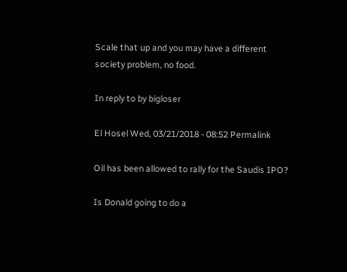Scale that up and you may have a different society problem, no food.

In reply to by bigloser

El Hosel Wed, 03/21/2018 - 08:52 Permalink

Oil has been allowed to rally for the Saudis IPO?

Is Donald going to do a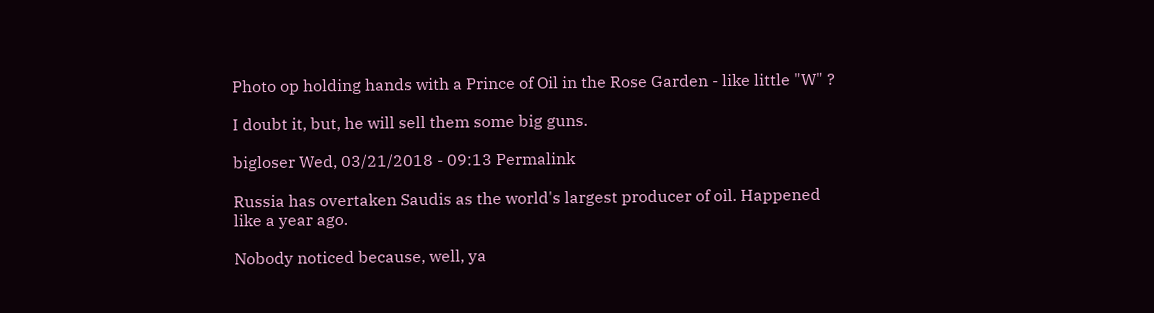Photo op holding hands with a Prince of Oil in the Rose Garden - like little "W" ?

I doubt it, but, he will sell them some big guns.

bigloser Wed, 03/21/2018 - 09:13 Permalink

Russia has overtaken Saudis as the world's largest producer of oil. Happened like a year ago.

Nobody noticed because, well, ya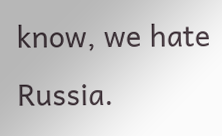know, we hate Russia.